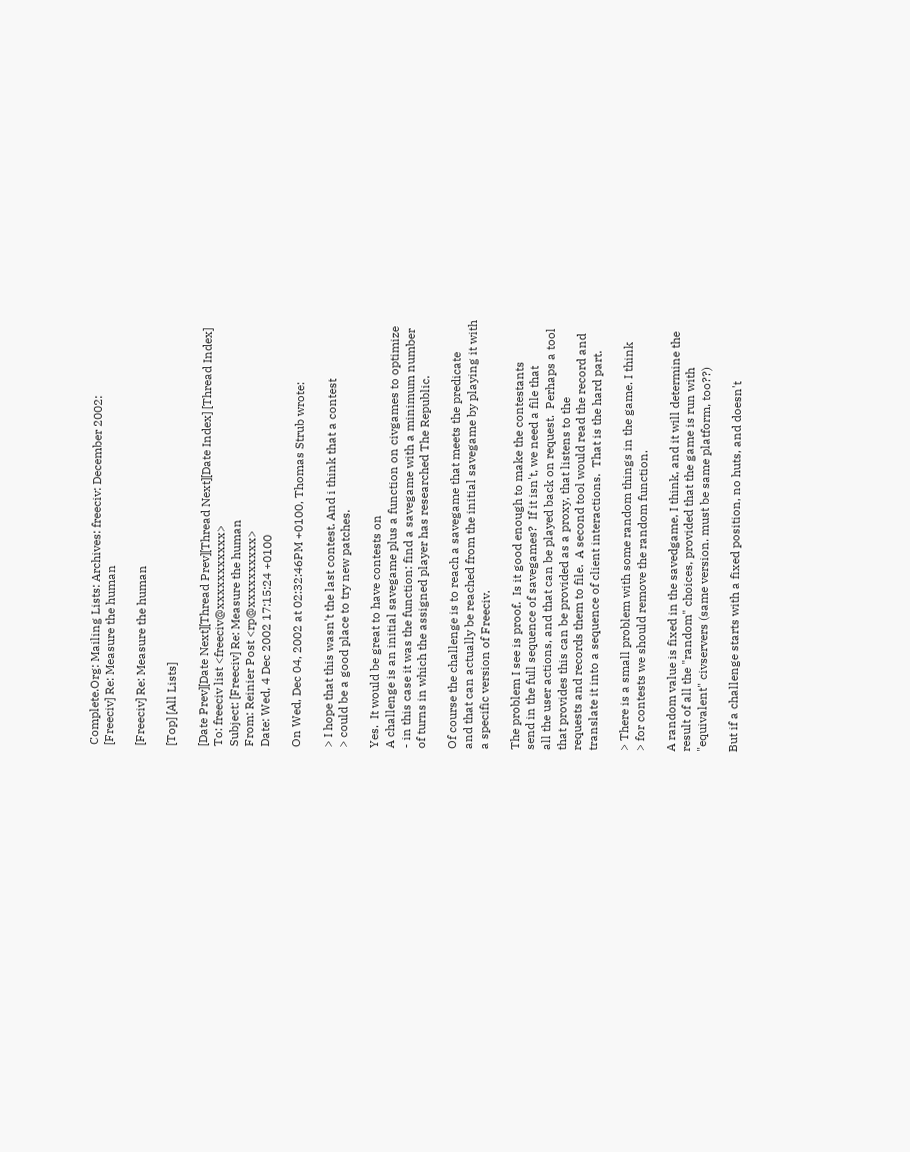Complete.Org: Mailing Lists: Archives: freeciv: December 2002:
[Freeciv] Re: Measure the human

[Freeciv] Re: Measure the human

[Top] [All Lists]

[Date Prev][Date Next][Thread Prev][Thread Next][Date Index] [Thread Index]
To: freeciv list <freeciv@xxxxxxxxxxx>
Subject: [Freeciv] Re: Measure the human
From: Reinier Post <rp@xxxxxxxxxx>
Date: Wed, 4 Dec 2002 17:15:24 +0100

On Wed, Dec 04, 2002 at 02:32:46PM +0100, Thomas Strub wrote:

> I hope that this wasn't the last contest. And i think that a contest
> could be a good place to try new patches.

Yes.  It would be great to have contests on
A challenge is an initial savegame plus a function on civgames to optimize
- in this case it was the function: find a savegame with a minimum number
of turns in which the assigned player has researched The Republic.

Of course the challenge is to reach a savegame that meets the predicate
and that can actually be reached from the initial savegame by playing it with
a specific version of Freeciv.

The problem I see is proof.  Is it good enough to make the contestants
send in the full sequence of savegames?  If it isn't, we need a file that
all the user actions, and that can be played back on request.  Perhaps a tool
that provides this can be provided as a proxy, that listens to the
requests and records them to file.  A second tool would read the record and
translate it into a sequence of client interactions.  That is the hard part.

> There is a small problem with some random things in the game. I think
> for contests we should remove the random function.

A random value is fixed in the savedgame, I think, and it will determine the
result of all the "random" choices, provided that the game is run with
"equivalent" civservers (same version. must be same platform, too??)

But if a challenge starts with a fixed position, no huts, and doesn't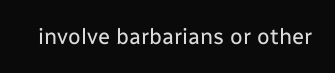involve barbarians or other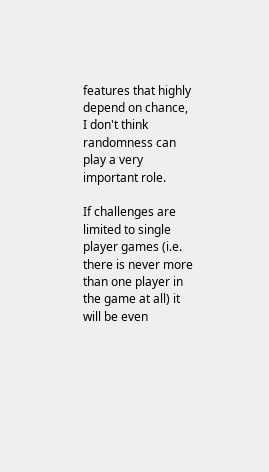features that highly depend on chance,
I don't think randomness can play a very important role.

If challenges are limited to single player games (i.e. there is never more
than one player in the game at all) it will be even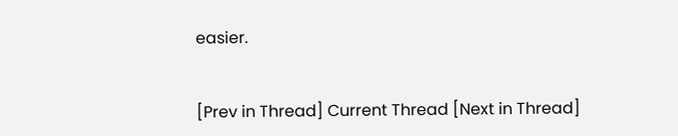easier.


[Prev in Thread] Current Thread [Next in Thread]